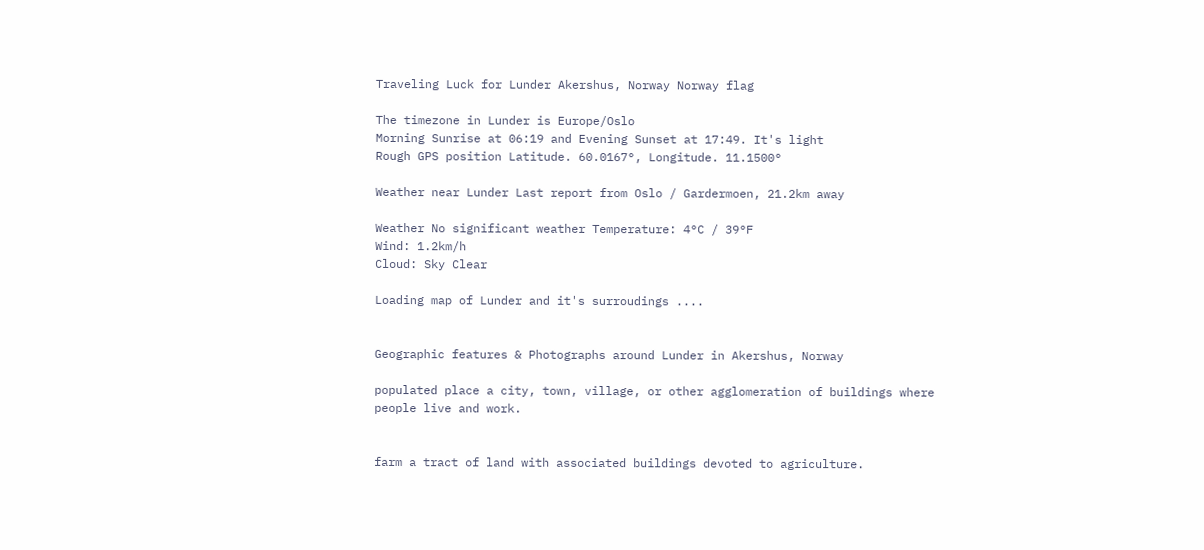Traveling Luck for Lunder Akershus, Norway Norway flag

The timezone in Lunder is Europe/Oslo
Morning Sunrise at 06:19 and Evening Sunset at 17:49. It's light
Rough GPS position Latitude. 60.0167°, Longitude. 11.1500°

Weather near Lunder Last report from Oslo / Gardermoen, 21.2km away

Weather No significant weather Temperature: 4°C / 39°F
Wind: 1.2km/h
Cloud: Sky Clear

Loading map of Lunder and it's surroudings ....


Geographic features & Photographs around Lunder in Akershus, Norway

populated place a city, town, village, or other agglomeration of buildings where people live and work.


farm a tract of land with associated buildings devoted to agriculture.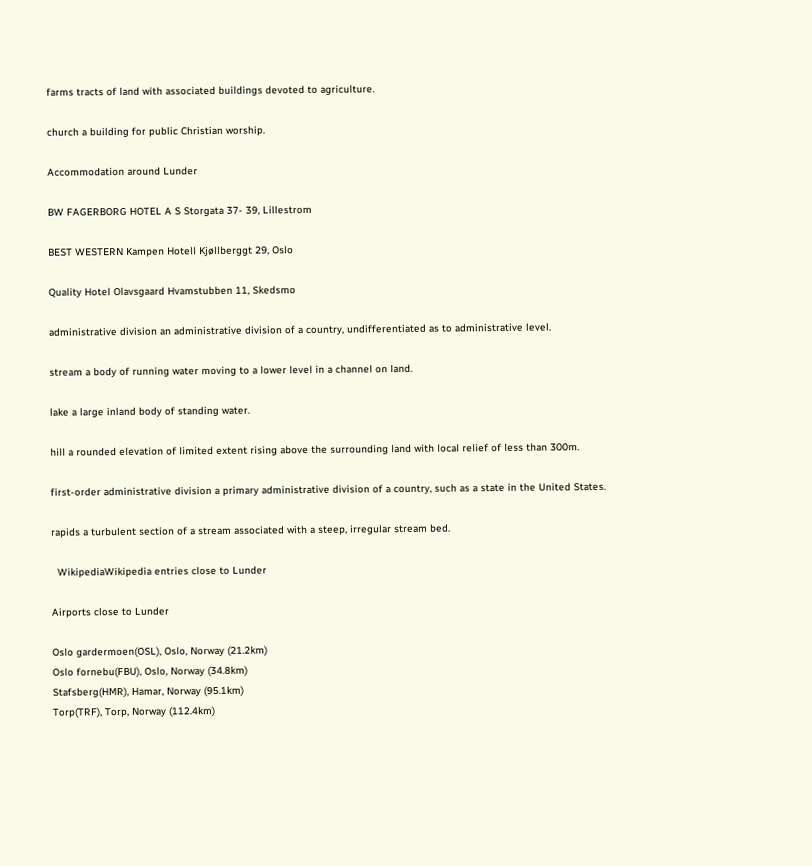farms tracts of land with associated buildings devoted to agriculture.

church a building for public Christian worship.

Accommodation around Lunder

BW FAGERBORG HOTEL A S Storgata 37- 39, Lillestrom

BEST WESTERN Kampen Hotell Kjøllberggt 29, Oslo

Quality Hotel Olavsgaard Hvamstubben 11, Skedsmo

administrative division an administrative division of a country, undifferentiated as to administrative level.

stream a body of running water moving to a lower level in a channel on land.

lake a large inland body of standing water.

hill a rounded elevation of limited extent rising above the surrounding land with local relief of less than 300m.

first-order administrative division a primary administrative division of a country, such as a state in the United States.

rapids a turbulent section of a stream associated with a steep, irregular stream bed.

  WikipediaWikipedia entries close to Lunder

Airports close to Lunder

Oslo gardermoen(OSL), Oslo, Norway (21.2km)
Oslo fornebu(FBU), Oslo, Norway (34.8km)
Stafsberg(HMR), Hamar, Norway (95.1km)
Torp(TRF), Torp, Norway (112.4km)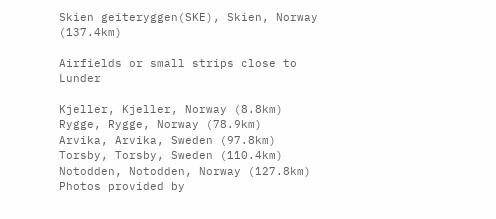Skien geiteryggen(SKE), Skien, Norway (137.4km)

Airfields or small strips close to Lunder

Kjeller, Kjeller, Norway (8.8km)
Rygge, Rygge, Norway (78.9km)
Arvika, Arvika, Sweden (97.8km)
Torsby, Torsby, Sweden (110.4km)
Notodden, Notodden, Norway (127.8km)
Photos provided by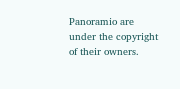Panoramio are under the copyright of their owners.